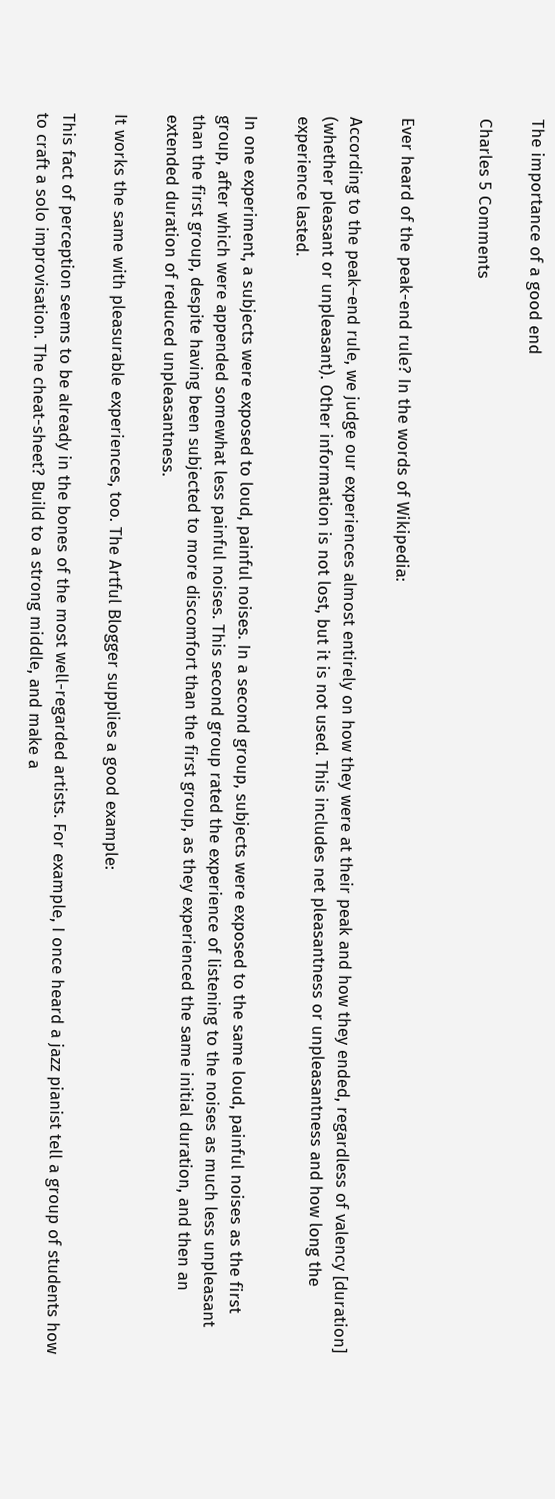The importance of a good end

Charles 5 Comments


Ever heard of the peak-end rule? In the words of Wikipedia:

According to the peak–end rule, we judge our experiences almost entirely on how they were at their peak and how they ended, regardless of valency [duration] (whether pleasant or unpleasant). Other information is not lost, but it is not used. This includes net pleasantness or unpleasantness and how long the experience lasted.

In one experiment, a subjects were exposed to loud, painful noises. In a second group, subjects were exposed to the same loud, painful noises as the first group, after which were appended somewhat less painful noises. This second group rated the experience of listening to the noises as much less unpleasant than the first group, despite having been subjected to more discomfort than the first group, as they experienced the same initial duration, and then an extended duration of reduced unpleasantness.

It works the same with pleasurable experiences, too. The Artful Blogger supplies a good example:

This fact of perception seems to be already in the bones of the most well-regarded artists. For example, I once heard a jazz pianist tell a group of students how to craft a solo improvisation. The cheat-sheet? Build to a strong middle, and make a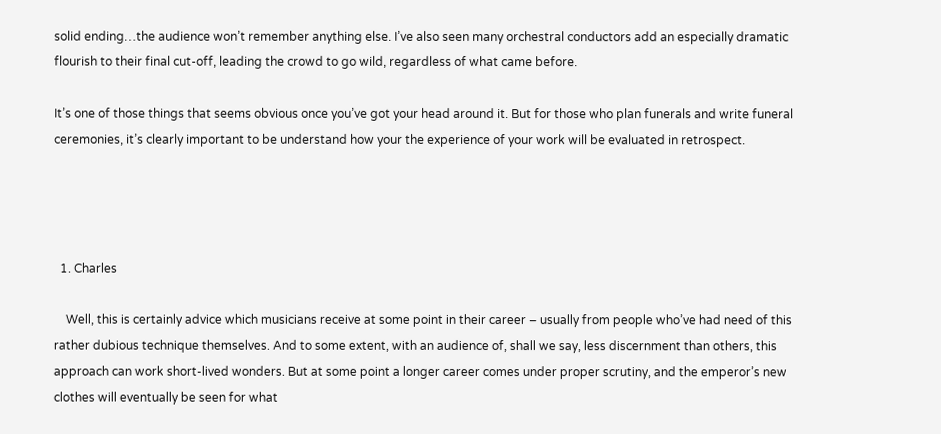solid ending…the audience won’t remember anything else. I’ve also seen many orchestral conductors add an especially dramatic flourish to their final cut-off, leading the crowd to go wild, regardless of what came before.

It’s one of those things that seems obvious once you’ve got your head around it. But for those who plan funerals and write funeral ceremonies, it’s clearly important to be understand how your the experience of your work will be evaluated in retrospect.




  1. Charles

    Well, this is certainly advice which musicians receive at some point in their career – usually from people who’ve had need of this rather dubious technique themselves. And to some extent, with an audience of, shall we say, less discernment than others, this approach can work short-lived wonders. But at some point a longer career comes under proper scrutiny, and the emperor’s new clothes will eventually be seen for what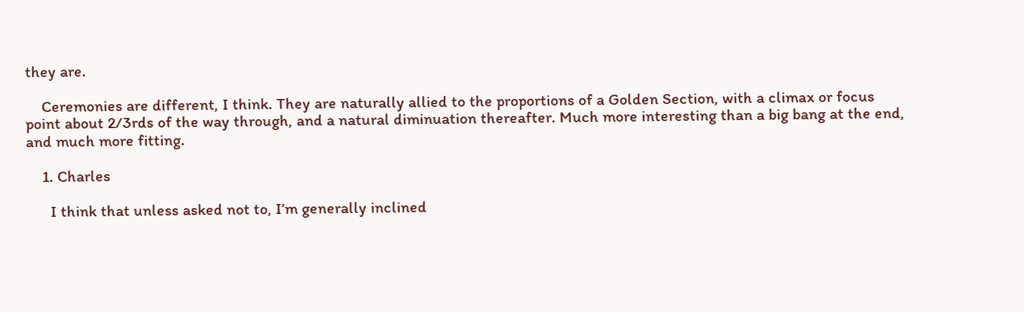they are.

    Ceremonies are different, I think. They are naturally allied to the proportions of a Golden Section, with a climax or focus point about 2/3rds of the way through, and a natural diminuation thereafter. Much more interesting than a big bang at the end, and much more fitting.

    1. Charles

      I think that unless asked not to, I’m generally inclined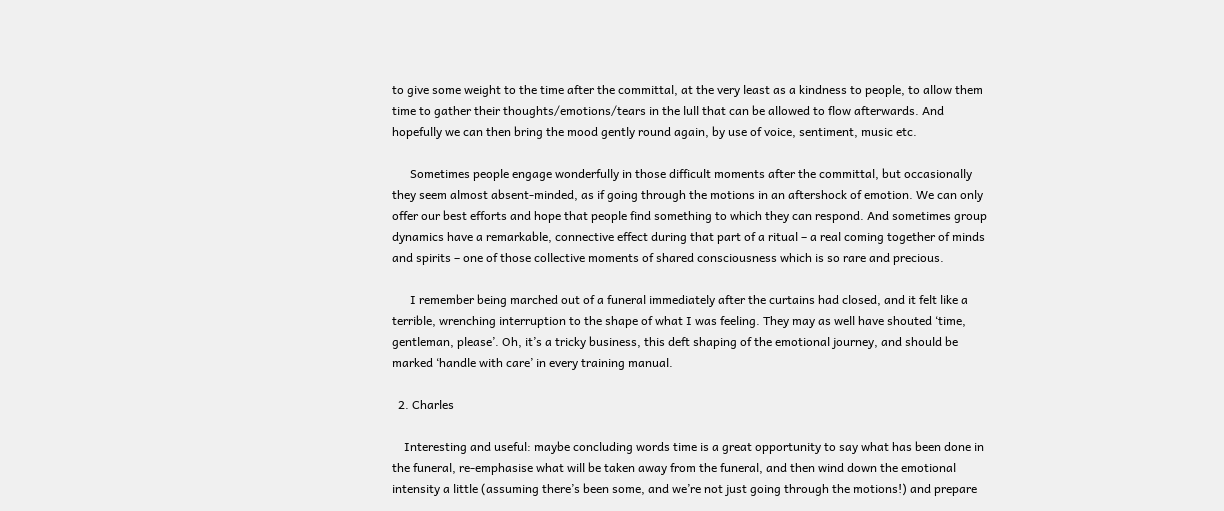to give some weight to the time after the committal, at the very least as a kindness to people, to allow them time to gather their thoughts/emotions/tears in the lull that can be allowed to flow afterwards. And hopefully we can then bring the mood gently round again, by use of voice, sentiment, music etc.

      Sometimes people engage wonderfully in those difficult moments after the committal, but occasionally they seem almost absent-minded, as if going through the motions in an aftershock of emotion. We can only offer our best efforts and hope that people find something to which they can respond. And sometimes group dynamics have a remarkable, connective effect during that part of a ritual – a real coming together of minds and spirits – one of those collective moments of shared consciousness which is so rare and precious.

      I remember being marched out of a funeral immediately after the curtains had closed, and it felt like a terrible, wrenching interruption to the shape of what I was feeling. They may as well have shouted ‘time, gentleman, please’. Oh, it’s a tricky business, this deft shaping of the emotional journey, and should be marked ‘handle with care’ in every training manual.

  2. Charles

    Interesting and useful: maybe concluding words time is a great opportunity to say what has been done in the funeral, re-emphasise what will be taken away from the funeral, and then wind down the emotional intensity a little (assuming there’s been some, and we’re not just going through the motions!) and prepare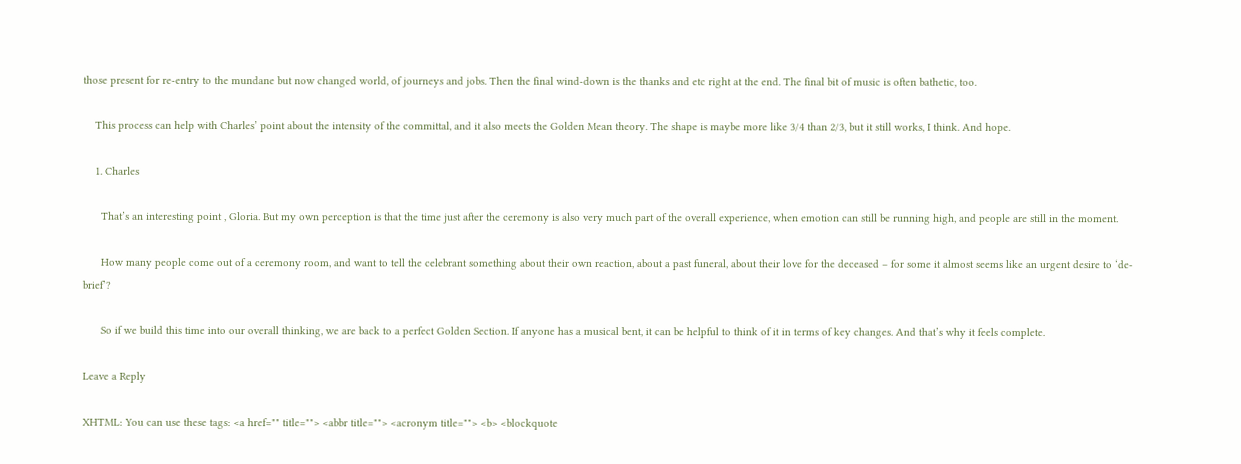those present for re-entry to the mundane but now changed world, of journeys and jobs. Then the final wind-down is the thanks and etc right at the end. The final bit of music is often bathetic, too.

    This process can help with Charles’ point about the intensity of the committal, and it also meets the Golden Mean theory. The shape is maybe more like 3/4 than 2/3, but it still works, I think. And hope.

    1. Charles

      That’s an interesting point , Gloria. But my own perception is that the time just after the ceremony is also very much part of the overall experience, when emotion can still be running high, and people are still in the moment.

      How many people come out of a ceremony room, and want to tell the celebrant something about their own reaction, about a past funeral, about their love for the deceased – for some it almost seems like an urgent desire to ‘de-brief’?

      So if we build this time into our overall thinking, we are back to a perfect Golden Section. If anyone has a musical bent, it can be helpful to think of it in terms of key changes. And that’s why it feels complete.

Leave a Reply

XHTML: You can use these tags: <a href="" title=""> <abbr title=""> <acronym title=""> <b> <blockquote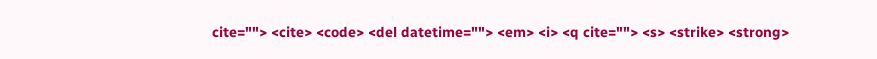cite=""> <cite> <code> <del datetime=""> <em> <i> <q cite=""> <s> <strike> <strong>